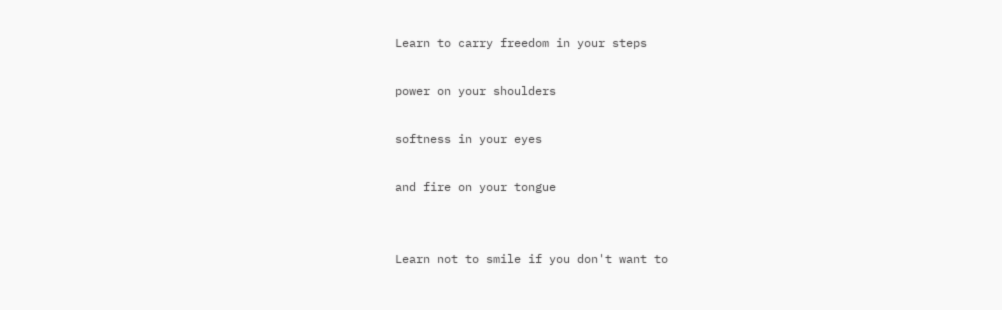Learn to carry freedom in your steps

power on your shoulders

softness in your eyes

and fire on your tongue


Learn not to smile if you don't want to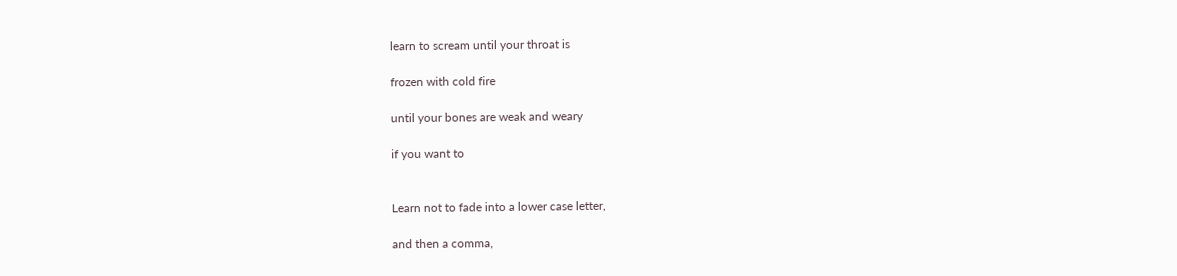learn to scream until your throat is

frozen with cold fire

until your bones are weak and weary

if you want to


Learn not to fade into a lower case letter,

and then a comma,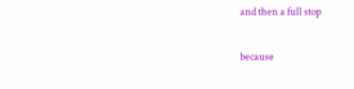and then a full stop

because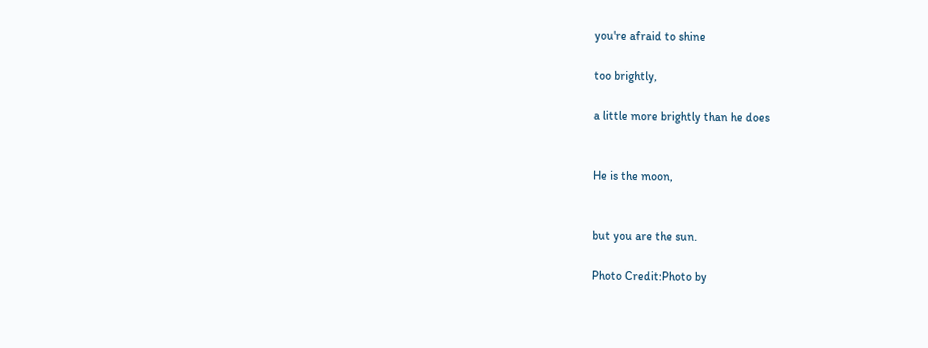you're afraid to shine

too brightly,

a little more brightly than he does


He is the moon,


but you are the sun.

Photo Credit:Photo by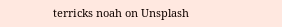terricks noah on Unsplash